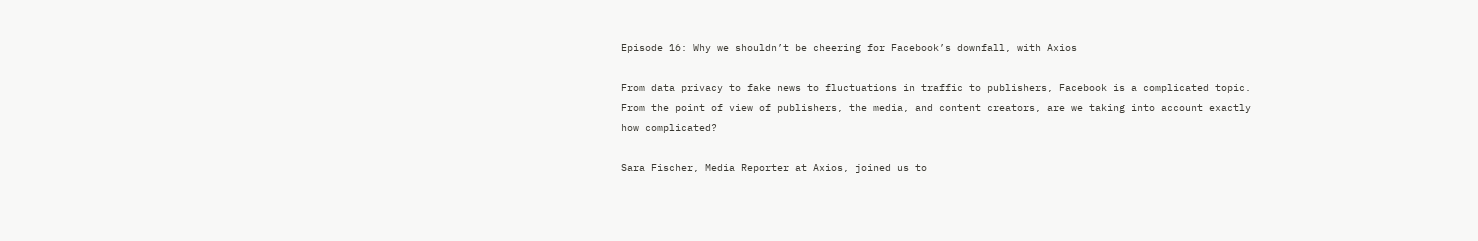Episode 16: Why we shouldn’t be cheering for Facebook’s downfall, with Axios

From data privacy to fake news to fluctuations in traffic to publishers, Facebook is a complicated topic. From the point of view of publishers, the media, and content creators, are we taking into account exactly how complicated?

Sara Fischer, Media Reporter at Axios, joined us to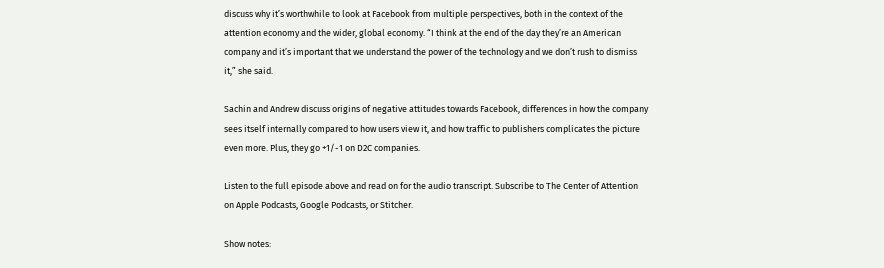discuss why it’s worthwhile to look at Facebook from multiple perspectives, both in the context of the attention economy and the wider, global economy. “I think at the end of the day they’re an American company and it’s important that we understand the power of the technology and we don’t rush to dismiss it,” she said.

Sachin and Andrew discuss origins of negative attitudes towards Facebook, differences in how the company sees itself internally compared to how users view it, and how traffic to publishers complicates the picture even more. Plus, they go +1/-1 on D2C companies.

Listen to the full episode above and read on for the audio transcript. Subscribe to The Center of Attention on Apple Podcasts, Google Podcasts, or Stitcher.

Show notes: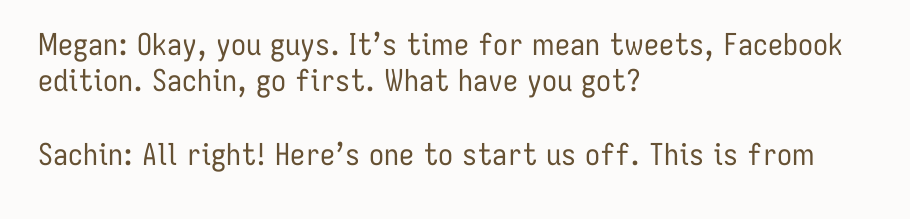Megan: Okay, you guys. It’s time for mean tweets, Facebook edition. Sachin, go first. What have you got?

Sachin: All right! Here’s one to start us off. This is from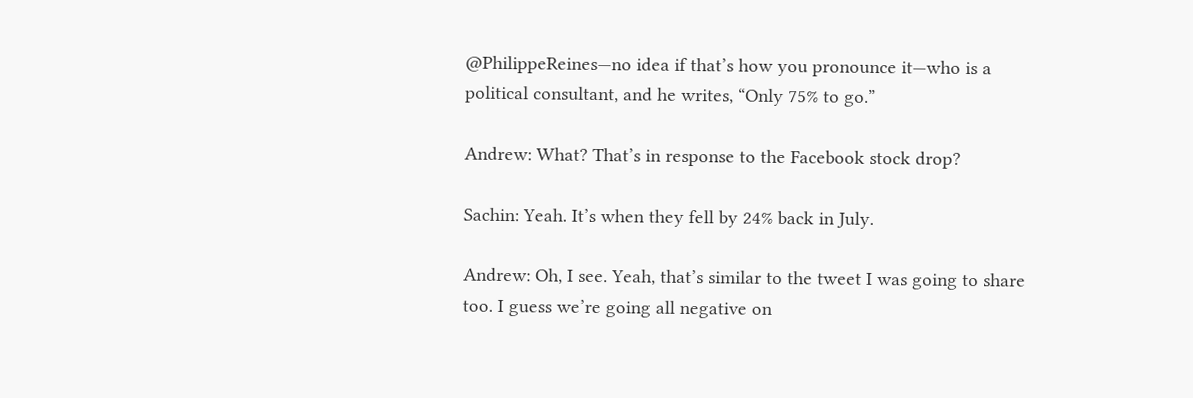@PhilippeReines—no idea if that’s how you pronounce it—who is a political consultant, and he writes, “Only 75% to go.”

Andrew: What? That’s in response to the Facebook stock drop?

Sachin: Yeah. It’s when they fell by 24% back in July.

Andrew: Oh, I see. Yeah, that’s similar to the tweet I was going to share too. I guess we’re going all negative on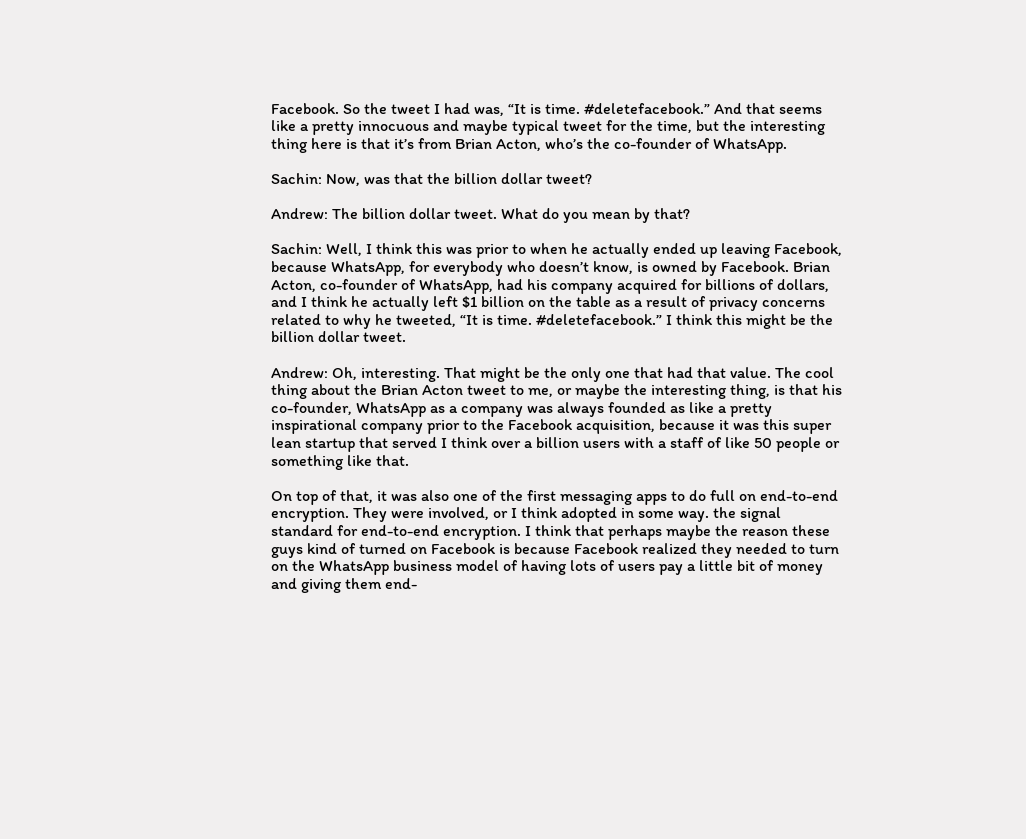Facebook. So the tweet I had was, “It is time. #deletefacebook.” And that seems like a pretty innocuous and maybe typical tweet for the time, but the interesting thing here is that it’s from Brian Acton, who’s the co-founder of WhatsApp.

Sachin: Now, was that the billion dollar tweet?

Andrew: The billion dollar tweet. What do you mean by that?

Sachin: Well, I think this was prior to when he actually ended up leaving Facebook, because WhatsApp, for everybody who doesn’t know, is owned by Facebook. Brian Acton, co-founder of WhatsApp, had his company acquired for billions of dollars, and I think he actually left $1 billion on the table as a result of privacy concerns related to why he tweeted, “It is time. #deletefacebook.” I think this might be the billion dollar tweet.

Andrew: Oh, interesting. That might be the only one that had that value. The cool thing about the Brian Acton tweet to me, or maybe the interesting thing, is that his co-founder, WhatsApp as a company was always founded as like a pretty inspirational company prior to the Facebook acquisition, because it was this super lean startup that served I think over a billion users with a staff of like 50 people or something like that.

On top of that, it was also one of the first messaging apps to do full on end-to-end encryption. They were involved, or I think adopted in some way. the signal standard for end-to-end encryption. I think that perhaps maybe the reason these guys kind of turned on Facebook is because Facebook realized they needed to turn on the WhatsApp business model of having lots of users pay a little bit of money and giving them end-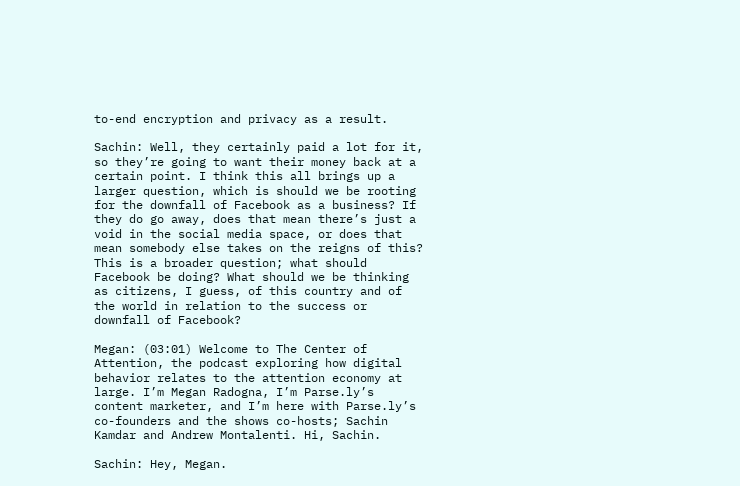to-end encryption and privacy as a result.

Sachin: Well, they certainly paid a lot for it, so they’re going to want their money back at a certain point. I think this all brings up a larger question, which is should we be rooting for the downfall of Facebook as a business? If they do go away, does that mean there’s just a void in the social media space, or does that mean somebody else takes on the reigns of this? This is a broader question; what should Facebook be doing? What should we be thinking as citizens, I guess, of this country and of the world in relation to the success or downfall of Facebook?

Megan: (03:01) Welcome to The Center of Attention, the podcast exploring how digital behavior relates to the attention economy at large. I’m Megan Radogna, I’m Parse.ly’s content marketer, and I’m here with Parse.ly’s co-founders and the shows co-hosts; Sachin Kamdar and Andrew Montalenti. Hi, Sachin.

Sachin: Hey, Megan.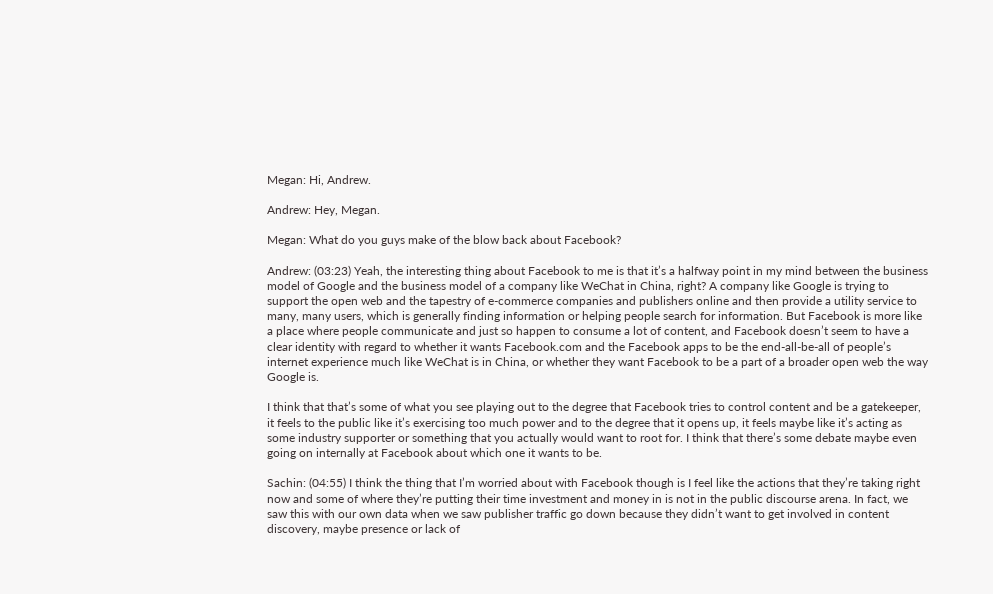Megan: Hi, Andrew.

Andrew: Hey, Megan.

Megan: What do you guys make of the blow back about Facebook?

Andrew: (03:23) Yeah, the interesting thing about Facebook to me is that it’s a halfway point in my mind between the business model of Google and the business model of a company like WeChat in China, right? A company like Google is trying to support the open web and the tapestry of e-commerce companies and publishers online and then provide a utility service to many, many users, which is generally finding information or helping people search for information. But Facebook is more like a place where people communicate and just so happen to consume a lot of content, and Facebook doesn’t seem to have a clear identity with regard to whether it wants Facebook.com and the Facebook apps to be the end-all-be-all of people’s internet experience much like WeChat is in China, or whether they want Facebook to be a part of a broader open web the way Google is.

I think that that’s some of what you see playing out to the degree that Facebook tries to control content and be a gatekeeper, it feels to the public like it’s exercising too much power and to the degree that it opens up, it feels maybe like it’s acting as some industry supporter or something that you actually would want to root for. I think that there’s some debate maybe even going on internally at Facebook about which one it wants to be.

Sachin: (04:55) I think the thing that I’m worried about with Facebook though is I feel like the actions that they’re taking right now and some of where they’re putting their time investment and money in is not in the public discourse arena. In fact, we saw this with our own data when we saw publisher traffic go down because they didn’t want to get involved in content discovery, maybe presence or lack of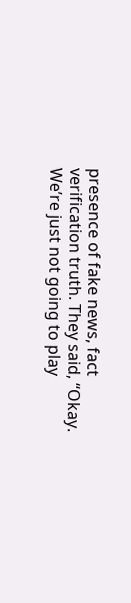presence of fake news, fact verification truth. They said, “Okay. We’re just not going to play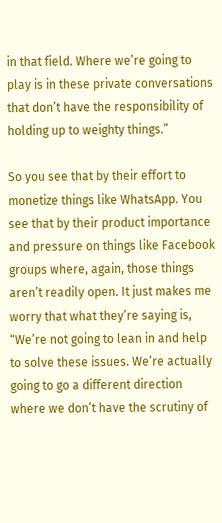in that field. Where we’re going to play is in these private conversations that don’t have the responsibility of holding up to weighty things.”

So you see that by their effort to monetize things like WhatsApp. You see that by their product importance and pressure on things like Facebook groups where, again, those things aren’t readily open. It just makes me worry that what they’re saying is, “We’re not going to lean in and help to solve these issues. We’re actually going to go a different direction where we don’t have the scrutiny of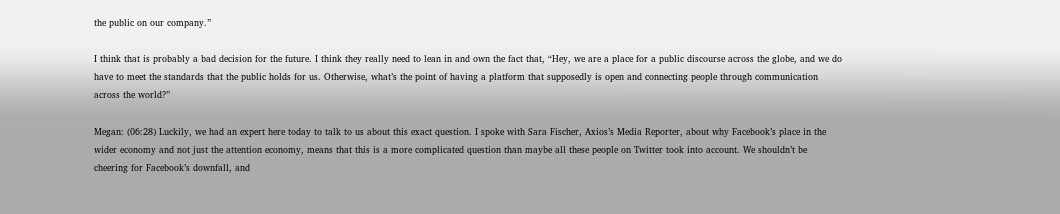the public on our company.”

I think that is probably a bad decision for the future. I think they really need to lean in and own the fact that, “Hey, we are a place for a public discourse across the globe, and we do have to meet the standards that the public holds for us. Otherwise, what’s the point of having a platform that supposedly is open and connecting people through communication across the world?”

Megan: (06:28) Luckily, we had an expert here today to talk to us about this exact question. I spoke with Sara Fischer, Axios’s Media Reporter, about why Facebook’s place in the wider economy and not just the attention economy, means that this is a more complicated question than maybe all these people on Twitter took into account. We shouldn’t be cheering for Facebook’s downfall, and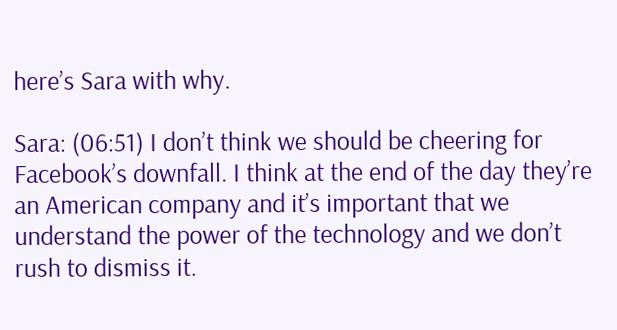here’s Sara with why.

Sara: (06:51) I don’t think we should be cheering for Facebook’s downfall. I think at the end of the day they’re an American company and it’s important that we understand the power of the technology and we don’t rush to dismiss it.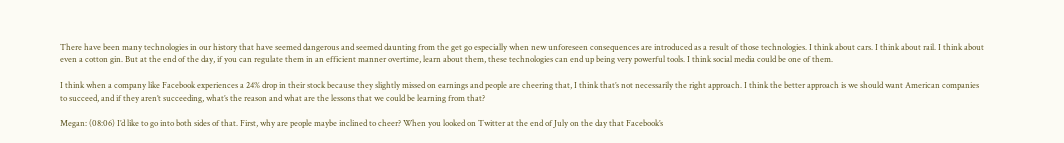There have been many technologies in our history that have seemed dangerous and seemed daunting from the get go especially when new unforeseen consequences are introduced as a result of those technologies. I think about cars. I think about rail. I think about even a cotton gin. But at the end of the day, if you can regulate them in an efficient manner overtime, learn about them, these technologies can end up being very powerful tools. I think social media could be one of them.

I think when a company like Facebook experiences a 24% drop in their stock because they slightly missed on earnings and people are cheering that, I think that’s not necessarily the right approach. I think the better approach is we should want American companies to succeed, and if they aren’t succeeding, what’s the reason and what are the lessons that we could be learning from that?

Megan: (08:06) I’d like to go into both sides of that. First, why are people maybe inclined to cheer? When you looked on Twitter at the end of July on the day that Facebook’s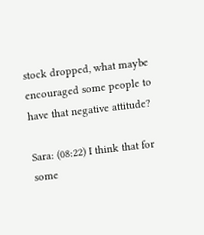stock dropped, what maybe encouraged some people to have that negative attitude?

Sara: (08:22) I think that for some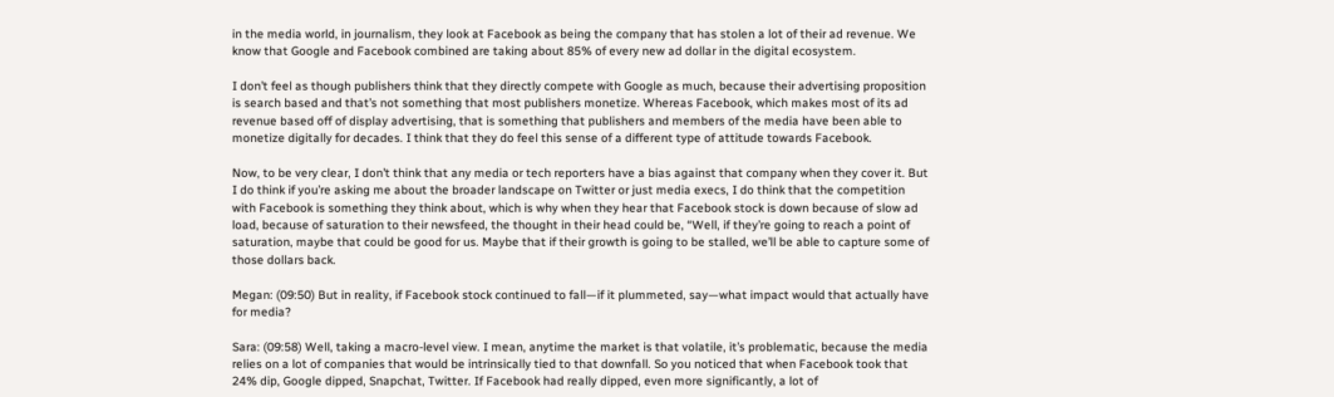in the media world, in journalism, they look at Facebook as being the company that has stolen a lot of their ad revenue. We know that Google and Facebook combined are taking about 85% of every new ad dollar in the digital ecosystem.

I don’t feel as though publishers think that they directly compete with Google as much, because their advertising proposition is search based and that’s not something that most publishers monetize. Whereas Facebook, which makes most of its ad revenue based off of display advertising, that is something that publishers and members of the media have been able to monetize digitally for decades. I think that they do feel this sense of a different type of attitude towards Facebook.

Now, to be very clear, I don’t think that any media or tech reporters have a bias against that company when they cover it. But I do think if you’re asking me about the broader landscape on Twitter or just media execs, I do think that the competition with Facebook is something they think about, which is why when they hear that Facebook stock is down because of slow ad load, because of saturation to their newsfeed, the thought in their head could be, “Well, if they’re going to reach a point of saturation, maybe that could be good for us. Maybe that if their growth is going to be stalled, we’ll be able to capture some of those dollars back.

Megan: (09:50) But in reality, if Facebook stock continued to fall—if it plummeted, say—what impact would that actually have for media?

Sara: (09:58) Well, taking a macro-level view. I mean, anytime the market is that volatile, it’s problematic, because the media relies on a lot of companies that would be intrinsically tied to that downfall. So you noticed that when Facebook took that 24% dip, Google dipped, Snapchat, Twitter. If Facebook had really dipped, even more significantly, a lot of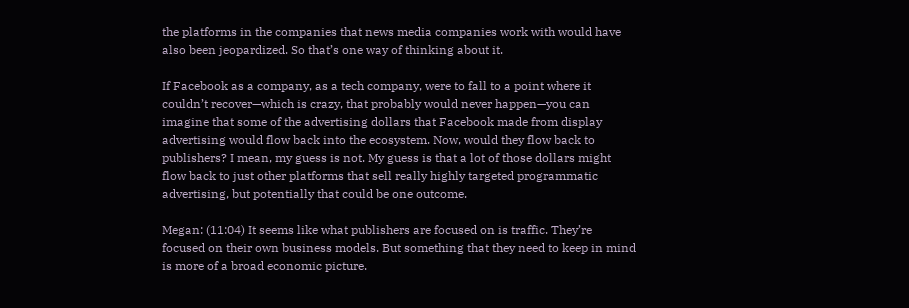the platforms in the companies that news media companies work with would have also been jeopardized. So that’s one way of thinking about it.

If Facebook as a company, as a tech company, were to fall to a point where it couldn’t recover—which is crazy, that probably would never happen—you can imagine that some of the advertising dollars that Facebook made from display advertising would flow back into the ecosystem. Now, would they flow back to publishers? I mean, my guess is not. My guess is that a lot of those dollars might flow back to just other platforms that sell really highly targeted programmatic advertising, but potentially that could be one outcome.

Megan: (11:04) It seems like what publishers are focused on is traffic. They’re focused on their own business models. But something that they need to keep in mind is more of a broad economic picture.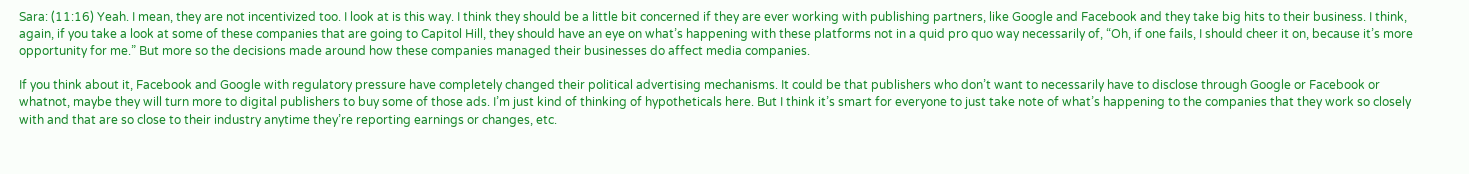Sara: (11:16) Yeah. I mean, they are not incentivized too. I look at is this way. I think they should be a little bit concerned if they are ever working with publishing partners, like Google and Facebook and they take big hits to their business. I think, again, if you take a look at some of these companies that are going to Capitol Hill, they should have an eye on what’s happening with these platforms not in a quid pro quo way necessarily of, “Oh, if one fails, I should cheer it on, because it’s more opportunity for me.” But more so the decisions made around how these companies managed their businesses do affect media companies.

If you think about it, Facebook and Google with regulatory pressure have completely changed their political advertising mechanisms. It could be that publishers who don’t want to necessarily have to disclose through Google or Facebook or whatnot, maybe they will turn more to digital publishers to buy some of those ads. I’m just kind of thinking of hypotheticals here. But I think it’s smart for everyone to just take note of what’s happening to the companies that they work so closely with and that are so close to their industry anytime they’re reporting earnings or changes, etc.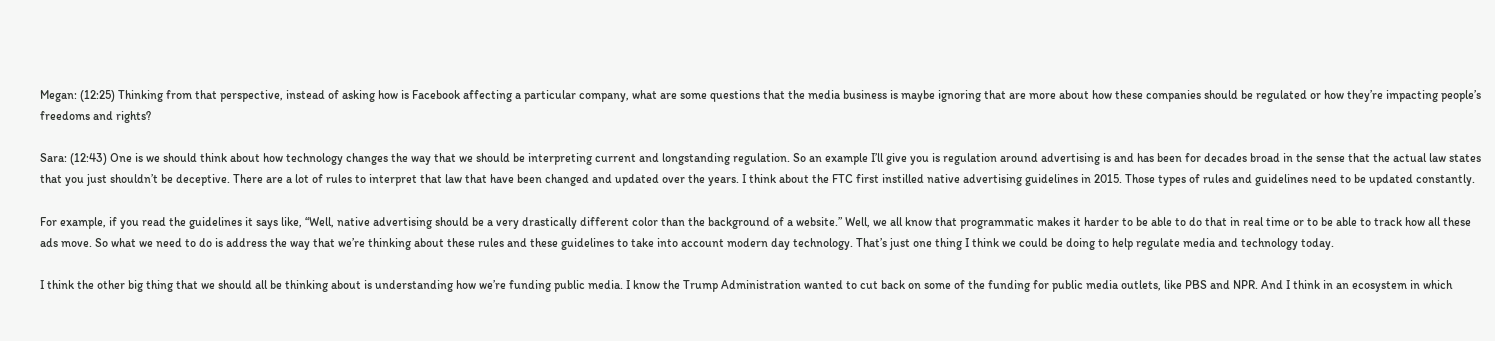Megan: (12:25) Thinking from that perspective, instead of asking how is Facebook affecting a particular company, what are some questions that the media business is maybe ignoring that are more about how these companies should be regulated or how they’re impacting people’s freedoms and rights?

Sara: (12:43) One is we should think about how technology changes the way that we should be interpreting current and longstanding regulation. So an example I’ll give you is regulation around advertising is and has been for decades broad in the sense that the actual law states that you just shouldn’t be deceptive. There are a lot of rules to interpret that law that have been changed and updated over the years. I think about the FTC first instilled native advertising guidelines in 2015. Those types of rules and guidelines need to be updated constantly.

For example, if you read the guidelines it says like, “Well, native advertising should be a very drastically different color than the background of a website.” Well, we all know that programmatic makes it harder to be able to do that in real time or to be able to track how all these ads move. So what we need to do is address the way that we’re thinking about these rules and these guidelines to take into account modern day technology. That’s just one thing I think we could be doing to help regulate media and technology today.

I think the other big thing that we should all be thinking about is understanding how we’re funding public media. I know the Trump Administration wanted to cut back on some of the funding for public media outlets, like PBS and NPR. And I think in an ecosystem in which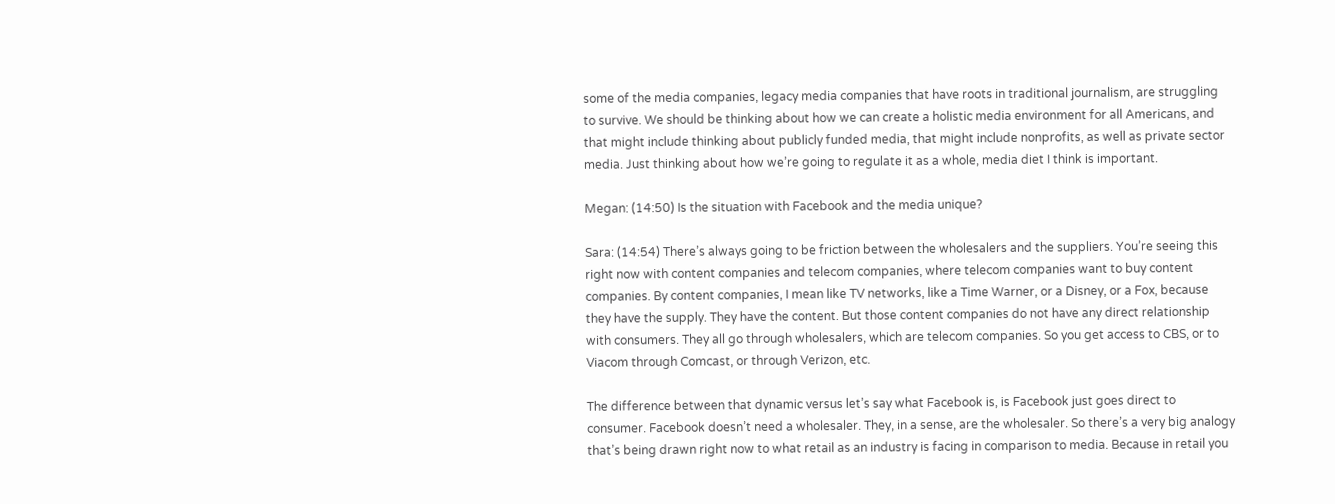some of the media companies, legacy media companies that have roots in traditional journalism, are struggling to survive. We should be thinking about how we can create a holistic media environment for all Americans, and that might include thinking about publicly funded media, that might include nonprofits, as well as private sector media. Just thinking about how we’re going to regulate it as a whole, media diet I think is important.

Megan: (14:50) Is the situation with Facebook and the media unique?

Sara: (14:54) There’s always going to be friction between the wholesalers and the suppliers. You’re seeing this right now with content companies and telecom companies, where telecom companies want to buy content companies. By content companies, I mean like TV networks, like a Time Warner, or a Disney, or a Fox, because they have the supply. They have the content. But those content companies do not have any direct relationship with consumers. They all go through wholesalers, which are telecom companies. So you get access to CBS, or to Viacom through Comcast, or through Verizon, etc.

The difference between that dynamic versus let’s say what Facebook is, is Facebook just goes direct to consumer. Facebook doesn’t need a wholesaler. They, in a sense, are the wholesaler. So there’s a very big analogy that’s being drawn right now to what retail as an industry is facing in comparison to media. Because in retail you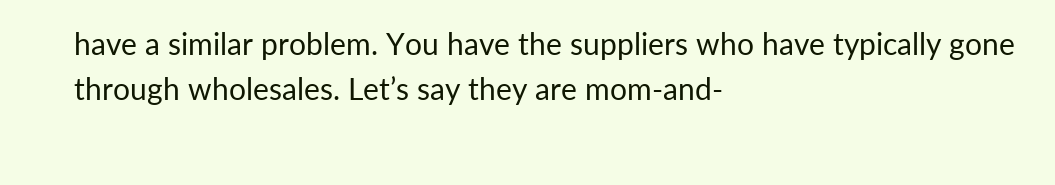have a similar problem. You have the suppliers who have typically gone through wholesales. Let’s say they are mom-and-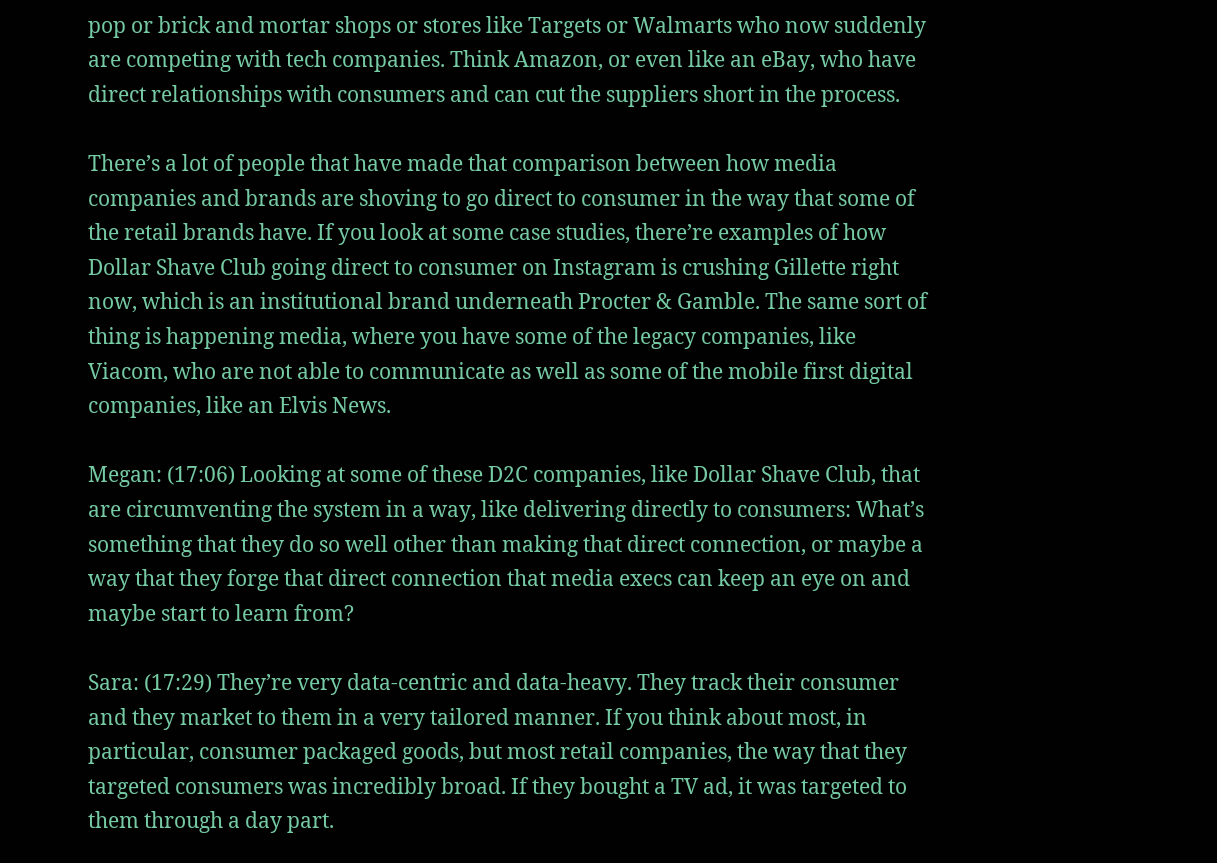pop or brick and mortar shops or stores like Targets or Walmarts who now suddenly are competing with tech companies. Think Amazon, or even like an eBay, who have direct relationships with consumers and can cut the suppliers short in the process.

There’s a lot of people that have made that comparison between how media companies and brands are shoving to go direct to consumer in the way that some of the retail brands have. If you look at some case studies, there’re examples of how Dollar Shave Club going direct to consumer on Instagram is crushing Gillette right now, which is an institutional brand underneath Procter & Gamble. The same sort of thing is happening media, where you have some of the legacy companies, like Viacom, who are not able to communicate as well as some of the mobile first digital companies, like an Elvis News.

Megan: (17:06) Looking at some of these D2C companies, like Dollar Shave Club, that are circumventing the system in a way, like delivering directly to consumers: What’s something that they do so well other than making that direct connection, or maybe a way that they forge that direct connection that media execs can keep an eye on and maybe start to learn from?

Sara: (17:29) They’re very data-centric and data-heavy. They track their consumer and they market to them in a very tailored manner. If you think about most, in particular, consumer packaged goods, but most retail companies, the way that they targeted consumers was incredibly broad. If they bought a TV ad, it was targeted to them through a day part.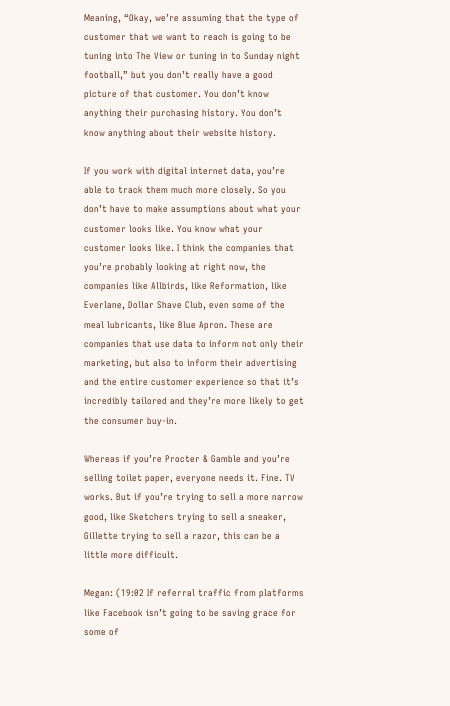Meaning, “Okay, we’re assuming that the type of customer that we want to reach is going to be tuning into The View or tuning in to Sunday night football,” but you don’t really have a good picture of that customer. You don’t know anything their purchasing history. You don’t know anything about their website history.

If you work with digital internet data, you’re able to track them much more closely. So you don’t have to make assumptions about what your customer looks like. You know what your customer looks like. I think the companies that you’re probably looking at right now, the companies like Allbirds, like Reformation, like Everlane, Dollar Shave Club, even some of the meal lubricants, like Blue Apron. These are companies that use data to inform not only their marketing, but also to inform their advertising and the entire customer experience so that it’s incredibly tailored and they’re more likely to get the consumer buy-in.

Whereas if you’re Procter & Gamble and you’re selling toilet paper, everyone needs it. Fine. TV works. But if you’re trying to sell a more narrow good, like Sketchers trying to sell a sneaker, Gillette trying to sell a razor, this can be a little more difficult.

Megan: (19:02 If referral traffic from platforms like Facebook isn’t going to be saving grace for some of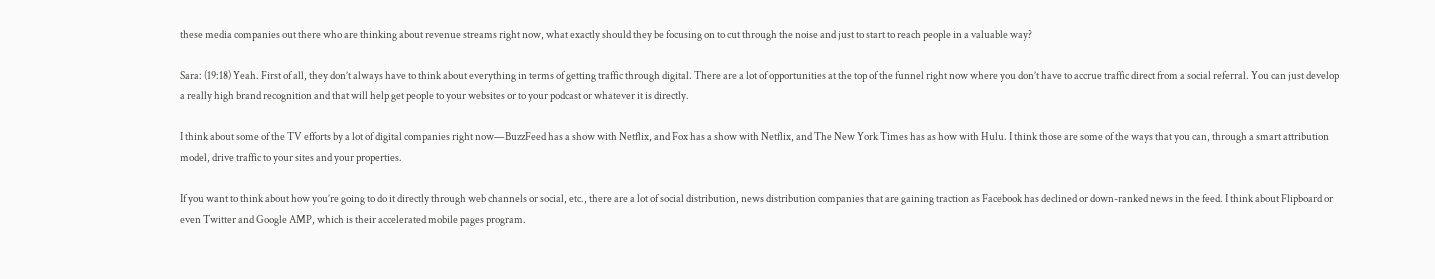these media companies out there who are thinking about revenue streams right now, what exactly should they be focusing on to cut through the noise and just to start to reach people in a valuable way?

Sara: (19:18) Yeah. First of all, they don’t always have to think about everything in terms of getting traffic through digital. There are a lot of opportunities at the top of the funnel right now where you don’t have to accrue traffic direct from a social referral. You can just develop a really high brand recognition and that will help get people to your websites or to your podcast or whatever it is directly.

I think about some of the TV efforts by a lot of digital companies right now—BuzzFeed has a show with Netflix, and Fox has a show with Netflix, and The New York Times has as how with Hulu. I think those are some of the ways that you can, through a smart attribution model, drive traffic to your sites and your properties.

If you want to think about how you’re going to do it directly through web channels or social, etc., there are a lot of social distribution, news distribution companies that are gaining traction as Facebook has declined or down-ranked news in the feed. I think about Flipboard or even Twitter and Google AMP, which is their accelerated mobile pages program.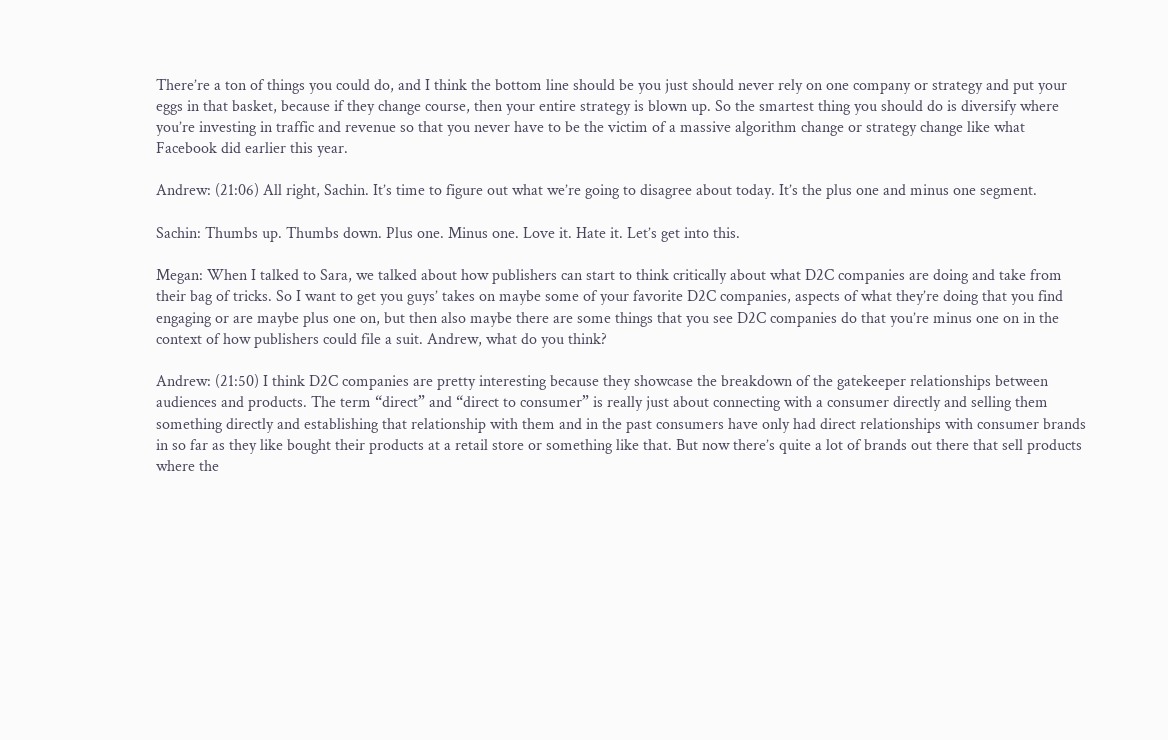There’re a ton of things you could do, and I think the bottom line should be you just should never rely on one company or strategy and put your eggs in that basket, because if they change course, then your entire strategy is blown up. So the smartest thing you should do is diversify where you’re investing in traffic and revenue so that you never have to be the victim of a massive algorithm change or strategy change like what Facebook did earlier this year.

Andrew: (21:06) All right, Sachin. It’s time to figure out what we’re going to disagree about today. It’s the plus one and minus one segment.

Sachin: Thumbs up. Thumbs down. Plus one. Minus one. Love it. Hate it. Let’s get into this.

Megan: When I talked to Sara, we talked about how publishers can start to think critically about what D2C companies are doing and take from their bag of tricks. So I want to get you guys’ takes on maybe some of your favorite D2C companies, aspects of what they’re doing that you find engaging or are maybe plus one on, but then also maybe there are some things that you see D2C companies do that you’re minus one on in the context of how publishers could file a suit. Andrew, what do you think?

Andrew: (21:50) I think D2C companies are pretty interesting because they showcase the breakdown of the gatekeeper relationships between audiences and products. The term “direct” and “direct to consumer” is really just about connecting with a consumer directly and selling them something directly and establishing that relationship with them and in the past consumers have only had direct relationships with consumer brands in so far as they like bought their products at a retail store or something like that. But now there’s quite a lot of brands out there that sell products where the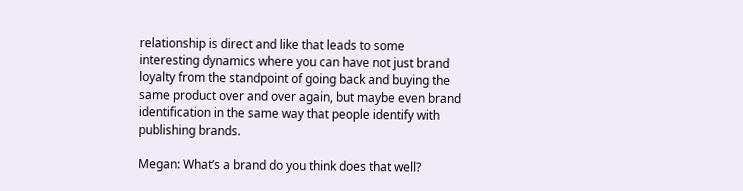relationship is direct and like that leads to some interesting dynamics where you can have not just brand loyalty from the standpoint of going back and buying the same product over and over again, but maybe even brand identification in the same way that people identify with publishing brands.

Megan: What’s a brand do you think does that well?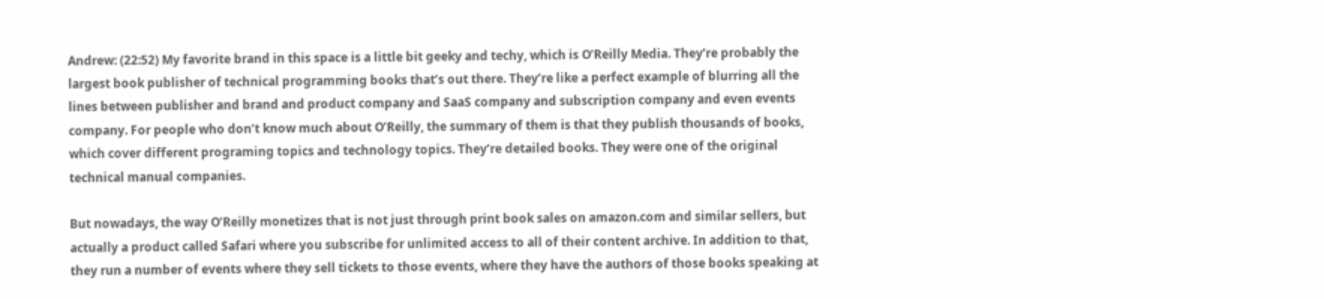Andrew: (22:52) My favorite brand in this space is a little bit geeky and techy, which is O’Reilly Media. They’re probably the largest book publisher of technical programming books that’s out there. They’re like a perfect example of blurring all the lines between publisher and brand and product company and SaaS company and subscription company and even events company. For people who don’t know much about O’Reilly, the summary of them is that they publish thousands of books, which cover different programing topics and technology topics. They’re detailed books. They were one of the original technical manual companies.

But nowadays, the way O’Reilly monetizes that is not just through print book sales on amazon.com and similar sellers, but actually a product called Safari where you subscribe for unlimited access to all of their content archive. In addition to that, they run a number of events where they sell tickets to those events, where they have the authors of those books speaking at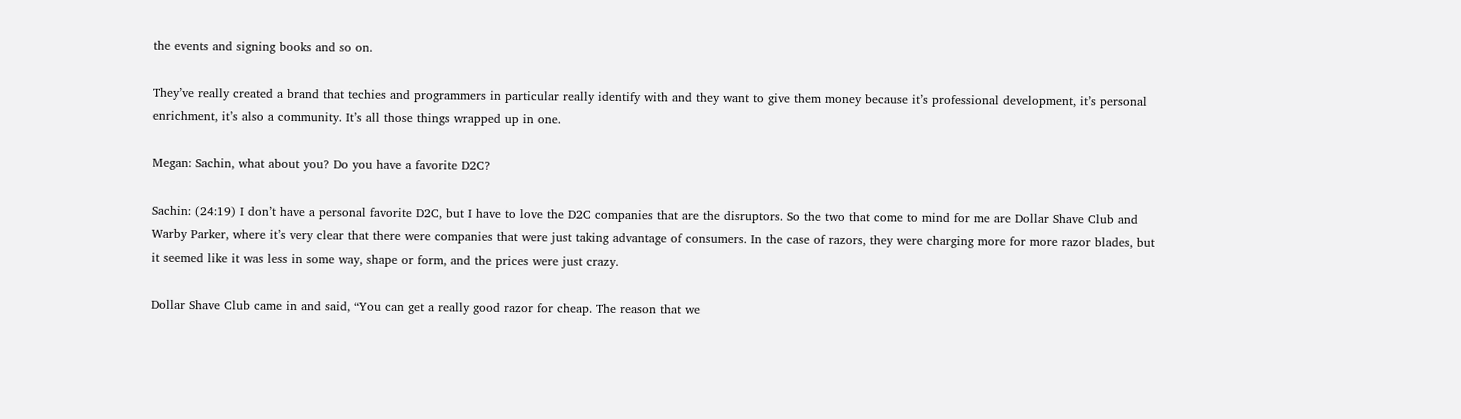the events and signing books and so on.

They’ve really created a brand that techies and programmers in particular really identify with and they want to give them money because it’s professional development, it’s personal enrichment, it’s also a community. It’s all those things wrapped up in one.

Megan: Sachin, what about you? Do you have a favorite D2C?

Sachin: (24:19) I don’t have a personal favorite D2C, but I have to love the D2C companies that are the disruptors. So the two that come to mind for me are Dollar Shave Club and Warby Parker, where it’s very clear that there were companies that were just taking advantage of consumers. In the case of razors, they were charging more for more razor blades, but it seemed like it was less in some way, shape or form, and the prices were just crazy.

Dollar Shave Club came in and said, “You can get a really good razor for cheap. The reason that we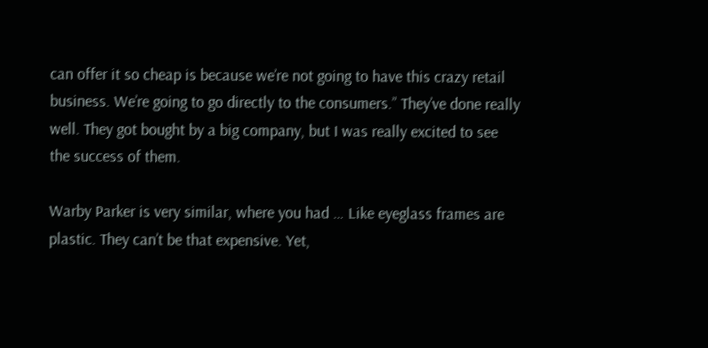can offer it so cheap is because we’re not going to have this crazy retail business. We’re going to go directly to the consumers.” They’ve done really well. They got bought by a big company, but I was really excited to see the success of them.

Warby Parker is very similar, where you had … Like eyeglass frames are plastic. They can’t be that expensive. Yet,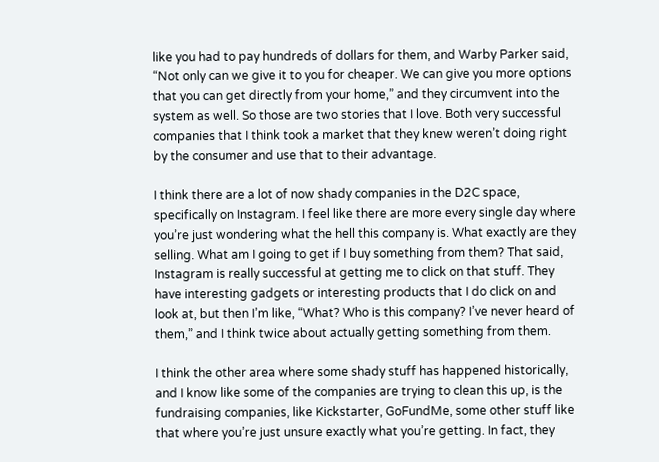like you had to pay hundreds of dollars for them, and Warby Parker said, “Not only can we give it to you for cheaper. We can give you more options that you can get directly from your home,” and they circumvent into the system as well. So those are two stories that I love. Both very successful companies that I think took a market that they knew weren’t doing right by the consumer and use that to their advantage.

I think there are a lot of now shady companies in the D2C space, specifically on Instagram. I feel like there are more every single day where you’re just wondering what the hell this company is. What exactly are they selling. What am I going to get if I buy something from them? That said, Instagram is really successful at getting me to click on that stuff. They have interesting gadgets or interesting products that I do click on and look at, but then I’m like, “What? Who is this company? I’ve never heard of them,” and I think twice about actually getting something from them.

I think the other area where some shady stuff has happened historically, and I know like some of the companies are trying to clean this up, is the fundraising companies, like Kickstarter, GoFundMe, some other stuff like that where you’re just unsure exactly what you’re getting. In fact, they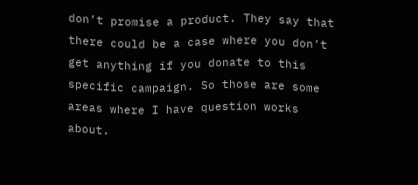don’t promise a product. They say that there could be a case where you don’t get anything if you donate to this specific campaign. So those are some areas where I have question works about.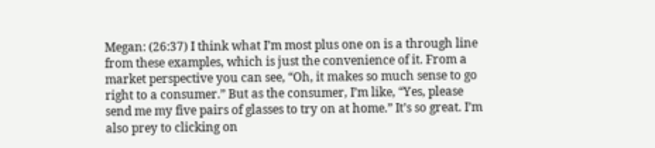Megan: (26:37) I think what I’m most plus one on is a through line from these examples, which is just the convenience of it. From a market perspective you can see, “Oh, it makes so much sense to go right to a consumer.” But as the consumer, I’m like, “Yes, please send me my five pairs of glasses to try on at home.” It’s so great. I’m also prey to clicking on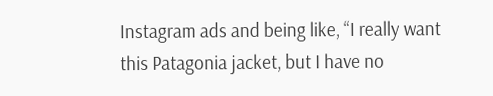Instagram ads and being like, “I really want this Patagonia jacket, but I have no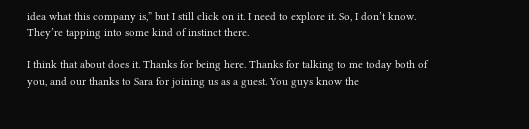idea what this company is,” but I still click on it. I need to explore it. So, I don’t know. They’re tapping into some kind of instinct there.

I think that about does it. Thanks for being here. Thanks for talking to me today both of you, and our thanks to Sara for joining us as a guest. You guys know the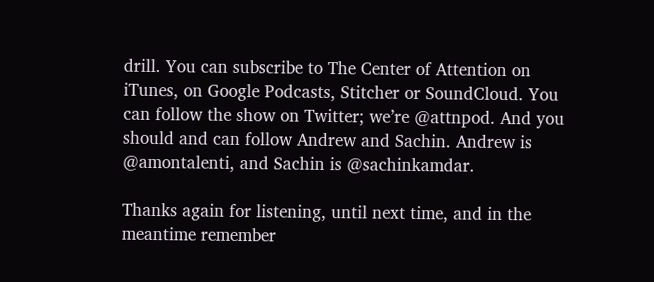drill. You can subscribe to The Center of Attention on iTunes, on Google Podcasts, Stitcher or SoundCloud. You can follow the show on Twitter; we’re @attnpod. And you should and can follow Andrew and Sachin. Andrew is @amontalenti, and Sachin is @sachinkamdar.

Thanks again for listening, until next time, and in the meantime remember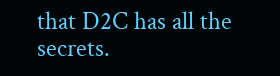that D2C has all the secrets.